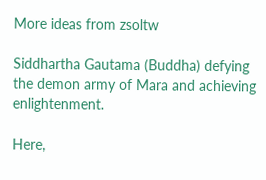More ideas from zsoltw

Siddhartha Gautama (Buddha) defying the demon army of Mara and achieving enlightenment.

Here,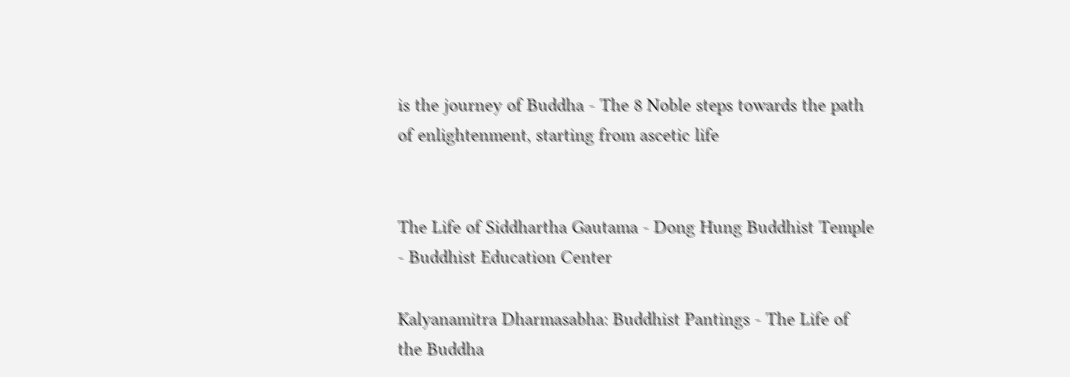is the journey of Buddha - The 8 Noble steps towards the path of enlightenment, starting from ascetic life


The Life of Siddhartha Gautama - Dong Hung Buddhist Temple - Buddhist Education Center

Kalyanamitra Dharmasabha: Buddhist Pantings - The Life of the Buddha